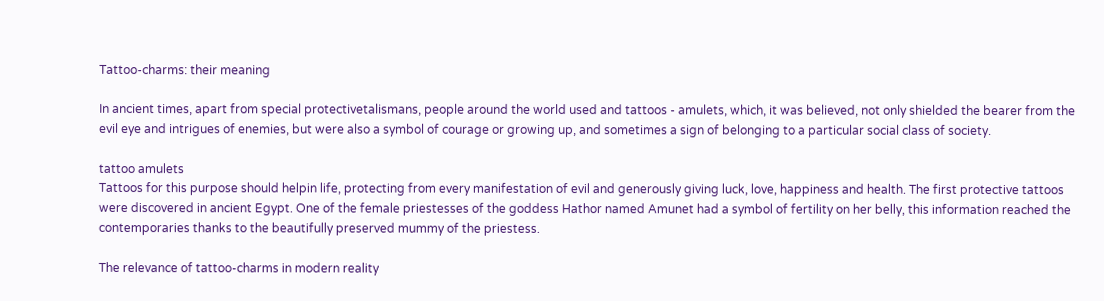Tattoo-charms: their meaning

In ancient times, apart from special protectivetalismans, people around the world used and tattoos - amulets, which, it was believed, not only shielded the bearer from the evil eye and intrigues of enemies, but were also a symbol of courage or growing up, and sometimes a sign of belonging to a particular social class of society.

tattoo amulets
Tattoos for this purpose should helpin life, protecting from every manifestation of evil and generously giving luck, love, happiness and health. The first protective tattoos were discovered in ancient Egypt. One of the female priestesses of the goddess Hathor named Amunet had a symbol of fertility on her belly, this information reached the contemporaries thanks to the beautifully preserved mummy of the priestess.

The relevance of tattoo-charms in modern reality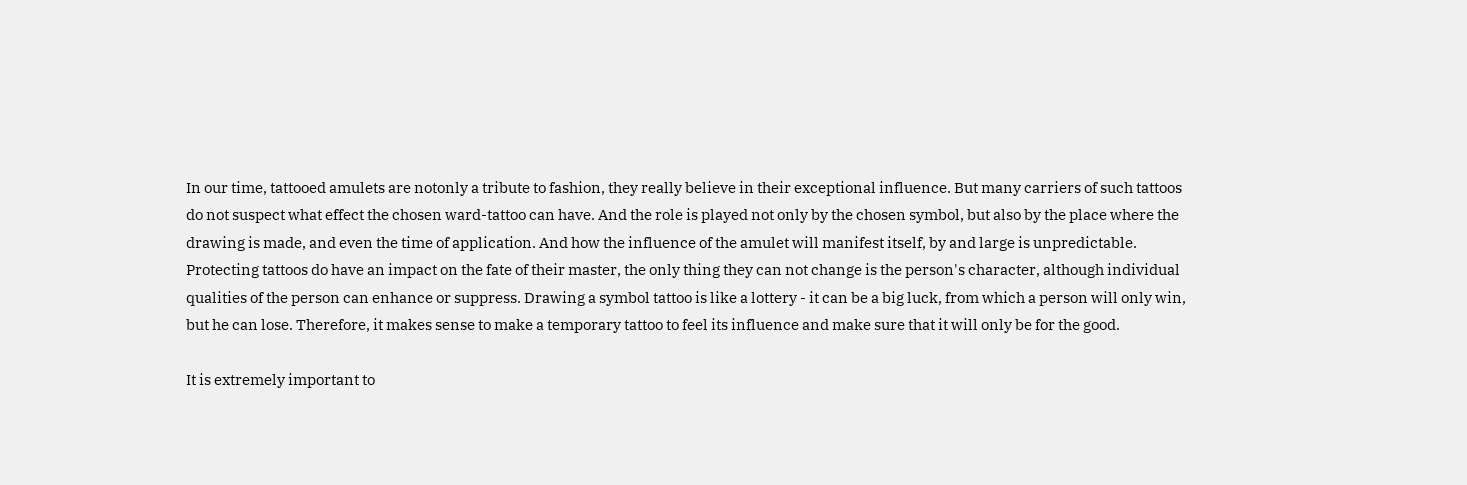In our time, tattooed amulets are notonly a tribute to fashion, they really believe in their exceptional influence. But many carriers of such tattoos do not suspect what effect the chosen ward-tattoo can have. And the role is played not only by the chosen symbol, but also by the place where the drawing is made, and even the time of application. And how the influence of the amulet will manifest itself, by and large is unpredictable. Protecting tattoos do have an impact on the fate of their master, the only thing they can not change is the person's character, although individual qualities of the person can enhance or suppress. Drawing a symbol tattoo is like a lottery - it can be a big luck, from which a person will only win, but he can lose. Therefore, it makes sense to make a temporary tattoo to feel its influence and make sure that it will only be for the good.

It is extremely important to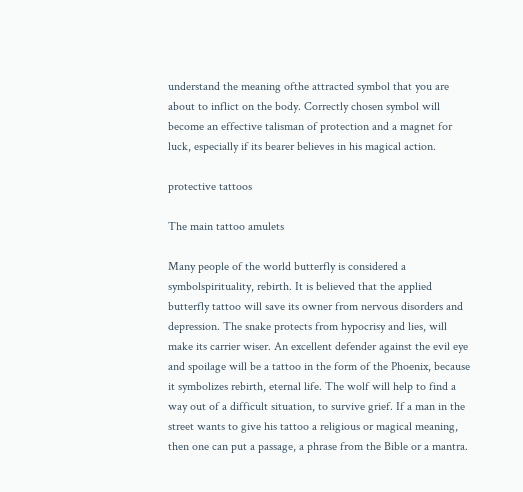understand the meaning ofthe attracted symbol that you are about to inflict on the body. Correctly chosen symbol will become an effective talisman of protection and a magnet for luck, especially if its bearer believes in his magical action.

protective tattoos

The main tattoo amulets

Many people of the world butterfly is considered a symbolspirituality, rebirth. It is believed that the applied butterfly tattoo will save its owner from nervous disorders and depression. The snake protects from hypocrisy and lies, will make its carrier wiser. An excellent defender against the evil eye and spoilage will be a tattoo in the form of the Phoenix, because it symbolizes rebirth, eternal life. The wolf will help to find a way out of a difficult situation, to survive grief. If a man in the street wants to give his tattoo a religious or magical meaning, then one can put a passage, a phrase from the Bible or a mantra.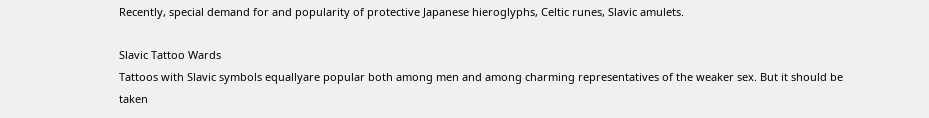Recently, special demand for and popularity of protective Japanese hieroglyphs, Celtic runes, Slavic amulets.

Slavic Tattoo Wards
Tattoos with Slavic symbols equallyare popular both among men and among charming representatives of the weaker sex. But it should be taken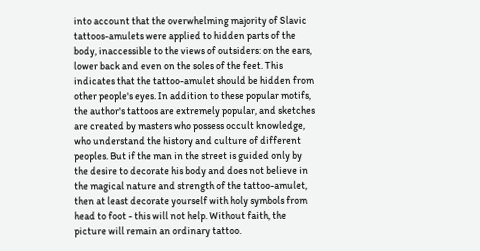into account that the overwhelming majority of Slavic tattoos-amulets were applied to hidden parts of the body, inaccessible to the views of outsiders: on the ears, lower back and even on the soles of the feet. This indicates that the tattoo-amulet should be hidden from other people's eyes. In addition to these popular motifs, the author's tattoos are extremely popular, and sketches are created by masters who possess occult knowledge, who understand the history and culture of different peoples. But if the man in the street is guided only by the desire to decorate his body and does not believe in the magical nature and strength of the tattoo-amulet, then at least decorate yourself with holy symbols from head to foot - this will not help. Without faith, the picture will remain an ordinary tattoo.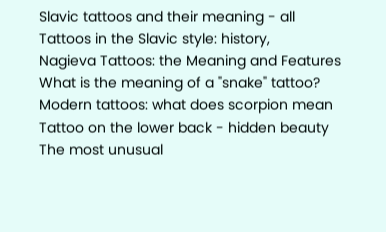Slavic tattoos and their meaning - all
Tattoos in the Slavic style: history,
Nagieva Tattoos: the Meaning and Features
What is the meaning of a "snake" tattoo?
Modern tattoos: what does scorpion mean
Tattoo on the lower back - hidden beauty
The most unusual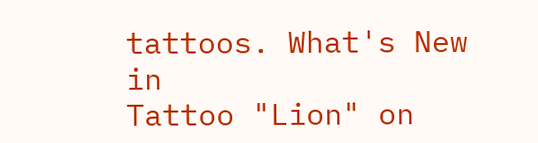tattoos. What's New in
Tattoo "Lion" on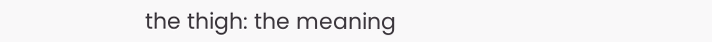the thigh: the meaning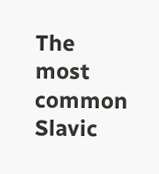The most common Slavic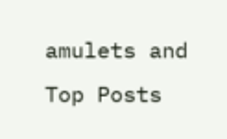amulets and
Top Posts